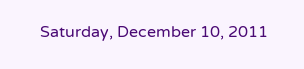Saturday, December 10, 2011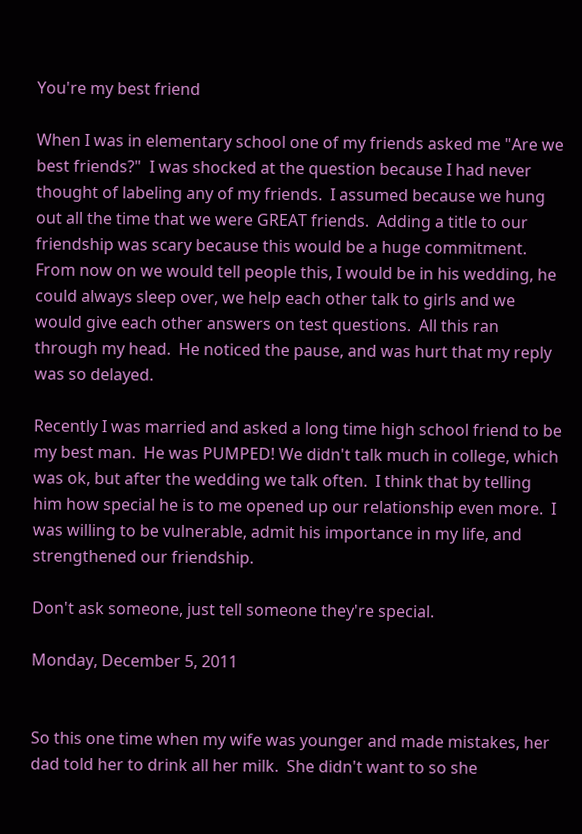You're my best friend

When I was in elementary school one of my friends asked me "Are we best friends?"  I was shocked at the question because I had never thought of labeling any of my friends.  I assumed because we hung out all the time that we were GREAT friends.  Adding a title to our friendship was scary because this would be a huge commitment.  From now on we would tell people this, I would be in his wedding, he could always sleep over, we help each other talk to girls and we would give each other answers on test questions.  All this ran through my head.  He noticed the pause, and was hurt that my reply was so delayed.

Recently I was married and asked a long time high school friend to be my best man.  He was PUMPED! We didn't talk much in college, which was ok, but after the wedding we talk often.  I think that by telling him how special he is to me opened up our relationship even more.  I was willing to be vulnerable, admit his importance in my life, and strengthened our friendship.

Don't ask someone, just tell someone they're special.

Monday, December 5, 2011


So this one time when my wife was younger and made mistakes, her dad told her to drink all her milk.  She didn't want to so she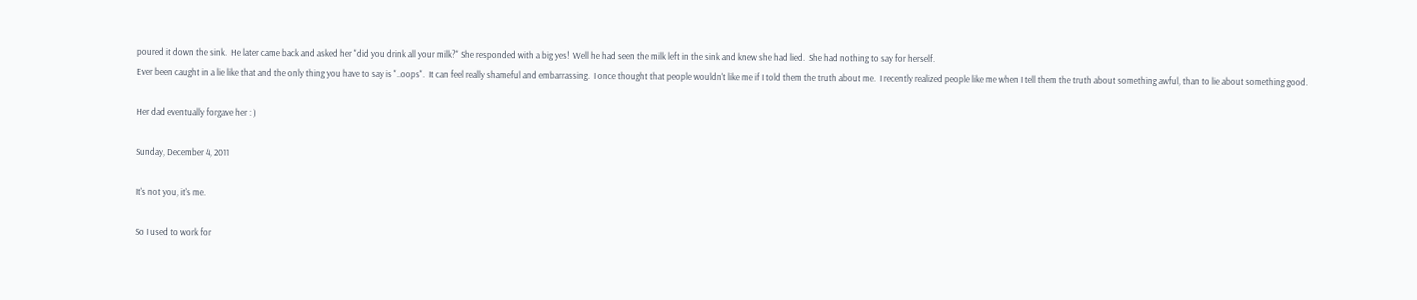poured it down the sink.  He later came back and asked her "did you drink all your milk?" She responded with a big yes!  Well he had seen the milk left in the sink and knew she had lied.  She had nothing to say for herself.
Ever been caught in a lie like that and the only thing you have to say is "..oops".  It can feel really shameful and embarrassing.  I once thought that people wouldn't like me if I told them the truth about me.  I recently realized people like me when I tell them the truth about something awful, than to lie about something good.

Her dad eventually forgave her : )

Sunday, December 4, 2011

It's not you, it's me.

So I used to work for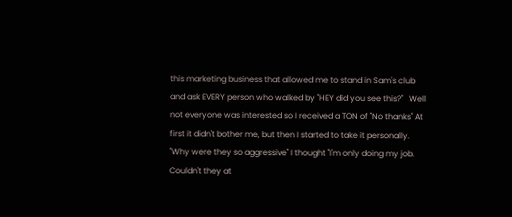this marketing business that allowed me to stand in Sam's club and ask EVERY person who walked by "HEY did you see this?"   Well not everyone was interested so I received a TON of "No thanks" At first it didn't bother me, but then I started to take it personally.  "Why were they so aggressive" I thought "I'm only doing my job. Couldn't they at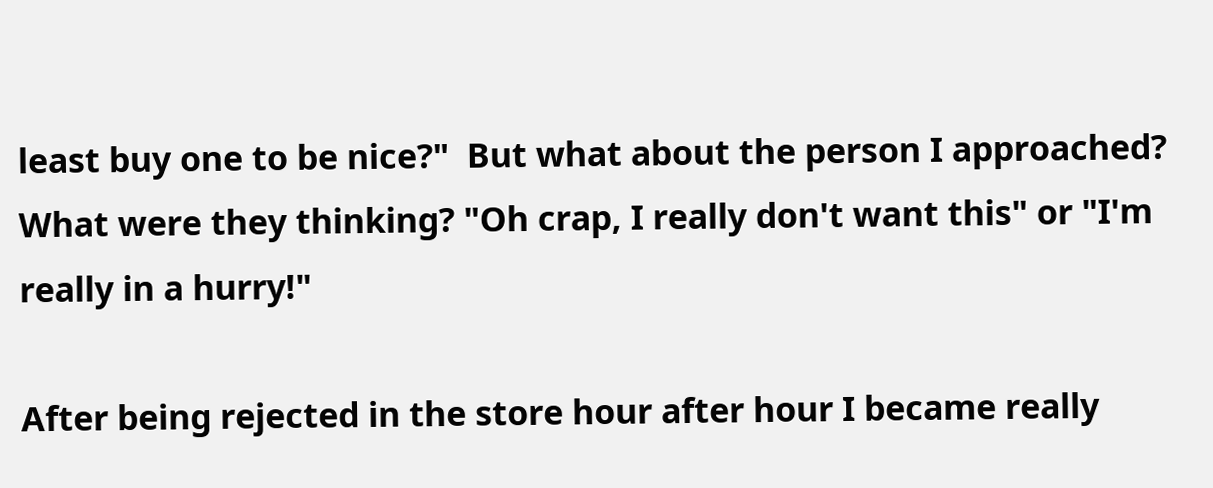least buy one to be nice?"  But what about the person I approached? What were they thinking? "Oh crap, I really don't want this" or "I'm really in a hurry!"

After being rejected in the store hour after hour I became really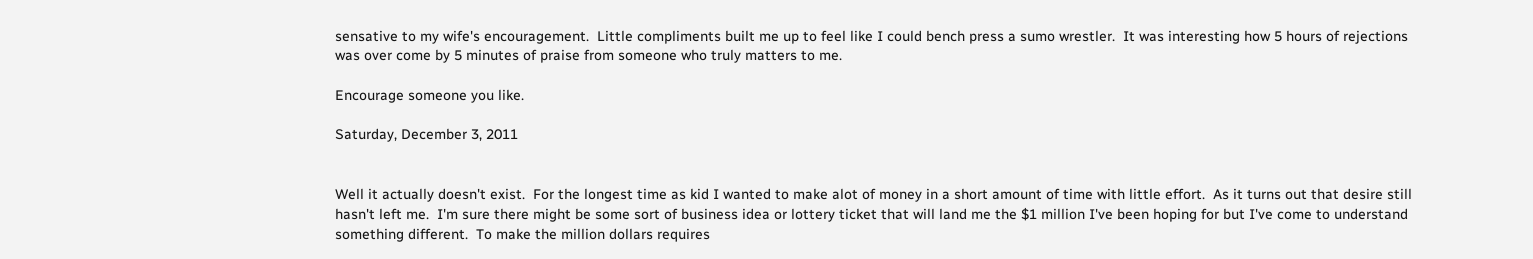sensative to my wife's encouragement.  Little compliments built me up to feel like I could bench press a sumo wrestler.  It was interesting how 5 hours of rejections was over come by 5 minutes of praise from someone who truly matters to me.

Encourage someone you like.

Saturday, December 3, 2011


Well it actually doesn't exist.  For the longest time as kid I wanted to make alot of money in a short amount of time with little effort.  As it turns out that desire still hasn't left me.  I'm sure there might be some sort of business idea or lottery ticket that will land me the $1 million I've been hoping for but I've come to understand something different.  To make the million dollars requires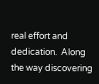real effort and dedication.  Along the way discovering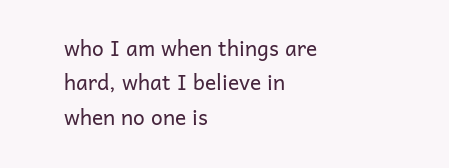who I am when things are hard, what I believe in when no one is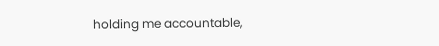holding me accountable,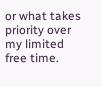or what takes priority over my limited free time.